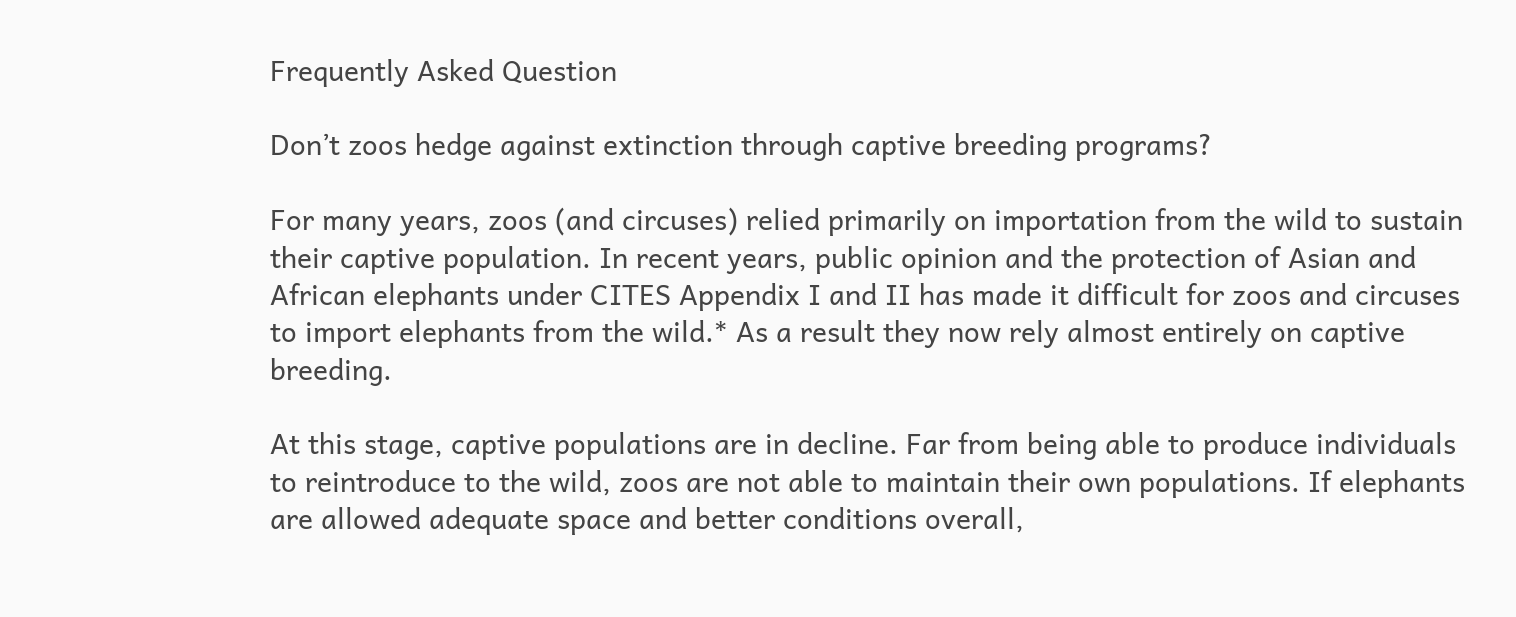Frequently Asked Question

Don’t zoos hedge against extinction through captive breeding programs?

For many years, zoos (and circuses) relied primarily on importation from the wild to sustain their captive population. In recent years, public opinion and the protection of Asian and African elephants under CITES Appendix I and II has made it difficult for zoos and circuses to import elephants from the wild.* As a result they now rely almost entirely on captive breeding.

At this stage, captive populations are in decline. Far from being able to produce individuals to reintroduce to the wild, zoos are not able to maintain their own populations. If elephants are allowed adequate space and better conditions overall,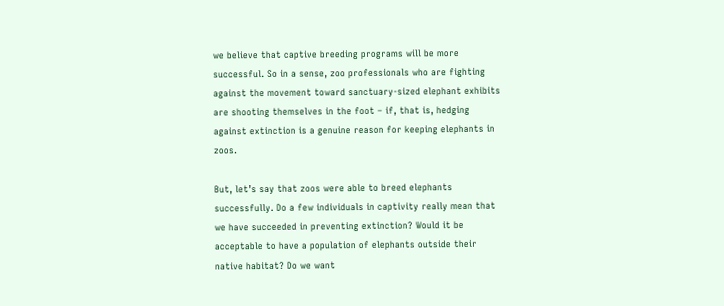we believe that captive breeding programs will be more successful. So in a sense, zoo professionals who are fighting against the movement toward sanctuary-sized elephant exhibits are shooting themselves in the foot – if, that is, hedging against extinction is a genuine reason for keeping elephants in zoos.

But, let’s say that zoos were able to breed elephants successfully. Do a few individuals in captivity really mean that we have succeeded in preventing extinction? Would it be acceptable to have a population of elephants outside their native habitat? Do we want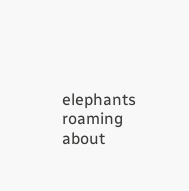elephants roaming about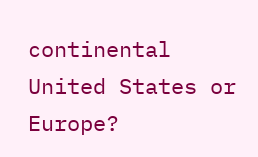continental United States or Europe?